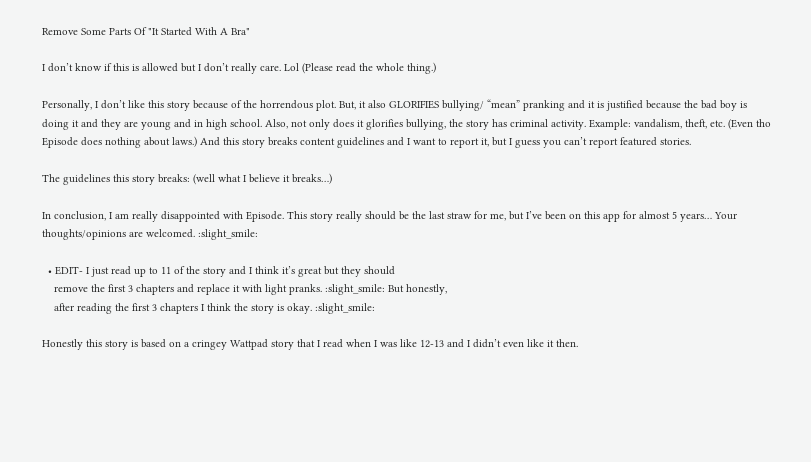Remove Some Parts Of "It Started With A Bra"

I don’t know if this is allowed but I don’t really care. Lol (Please read the whole thing.)

Personally, I don’t like this story because of the horrendous plot. But, it also GLORIFIES bullying/ “mean” pranking and it is justified because the bad boy is doing it and they are young and in high school. Also, not only does it glorifies bullying, the story has criminal activity. Example: vandalism, theft, etc. (Even tho Episode does nothing about laws.) And this story breaks content guidelines and I want to report it, but I guess you can’t report featured stories.

The guidelines this story breaks: (well what I believe it breaks…)

In conclusion, I am really disappointed with Episode. This story really should be the last straw for me, but I’ve been on this app for almost 5 years… Your thoughts/opinions are welcomed. :slight_smile:

  • EDIT- I just read up to 11 of the story and I think it’s great but they should
    remove the first 3 chapters and replace it with light pranks. :slight_smile: But honestly,
    after reading the first 3 chapters I think the story is okay. :slight_smile:

Honestly this story is based on a cringey Wattpad story that I read when I was like 12-13 and I didn’t even like it then.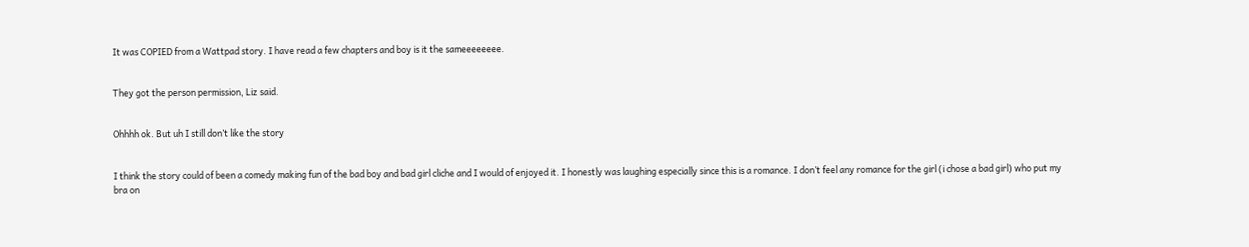It was COPIED from a Wattpad story. I have read a few chapters and boy is it the sameeeeeeee.


They got the person permission, Liz said.


Ohhhh ok. But uh I still don’t like the story


I think the story could of been a comedy making fun of the bad boy and bad girl cliche and I would of enjoyed it. I honestly was laughing especially since this is a romance. I don’t feel any romance for the girl (i chose a bad girl) who put my bra on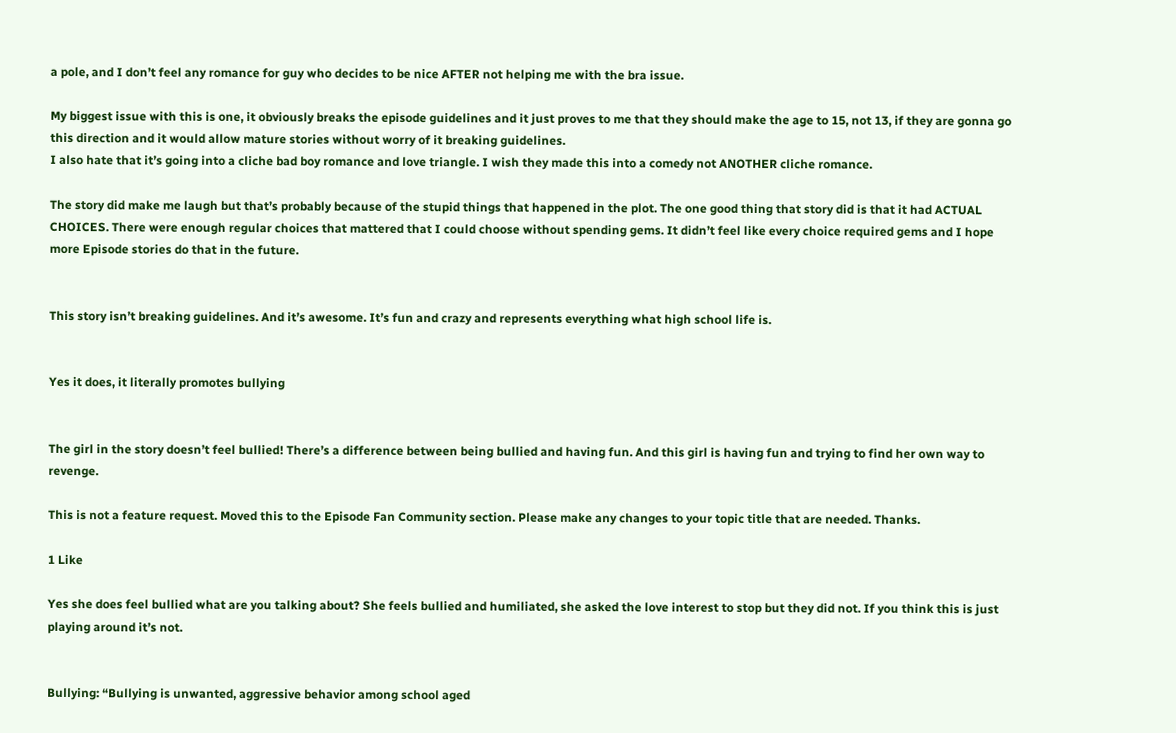a pole, and I don’t feel any romance for guy who decides to be nice AFTER not helping me with the bra issue.

My biggest issue with this is one, it obviously breaks the episode guidelines and it just proves to me that they should make the age to 15, not 13, if they are gonna go this direction and it would allow mature stories without worry of it breaking guidelines.
I also hate that it’s going into a cliche bad boy romance and love triangle. I wish they made this into a comedy not ANOTHER cliche romance.

The story did make me laugh but that’s probably because of the stupid things that happened in the plot. The one good thing that story did is that it had ACTUAL CHOICES. There were enough regular choices that mattered that I could choose without spending gems. It didn’t feel like every choice required gems and I hope more Episode stories do that in the future.


This story isn’t breaking guidelines. And it’s awesome. It’s fun and crazy and represents everything what high school life is.


Yes it does, it literally promotes bullying


The girl in the story doesn’t feel bullied! There’s a difference between being bullied and having fun. And this girl is having fun and trying to find her own way to revenge.

This is not a feature request. Moved this to the Episode Fan Community section. Please make any changes to your topic title that are needed. Thanks.

1 Like

Yes she does feel bullied what are you talking about? She feels bullied and humiliated, she asked the love interest to stop but they did not. If you think this is just playing around it’s not.


Bullying: “Bullying is unwanted, aggressive behavior among school aged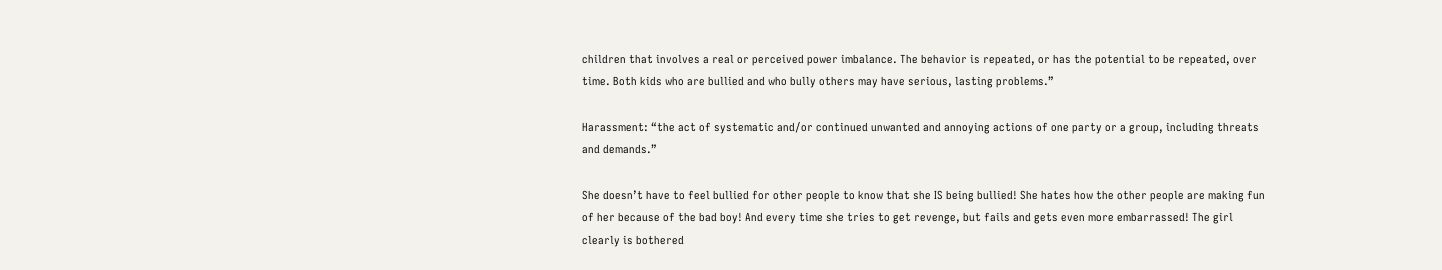children that involves a real or perceived power imbalance. The behavior is repeated, or has the potential to be repeated, over time. Both kids who are bullied and who bully others may have serious, lasting problems.”

Harassment: “the act of systematic and/or continued unwanted and annoying actions of one party or a group, including threats and demands.”

She doesn’t have to feel bullied for other people to know that she IS being bullied! She hates how the other people are making fun of her because of the bad boy! And every time she tries to get revenge, but fails and gets even more embarrassed! The girl clearly is bothered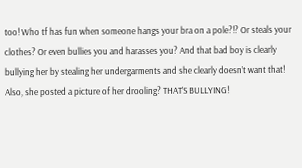too! Who tf has fun when someone hangs your bra on a pole?!? Or steals your clothes? Or even bullies you and harasses you? And that bad boy is clearly bullying her by stealing her undergarments and she clearly doesn’t want that! Also, she posted a picture of her drooling? THAT’S BULLYING!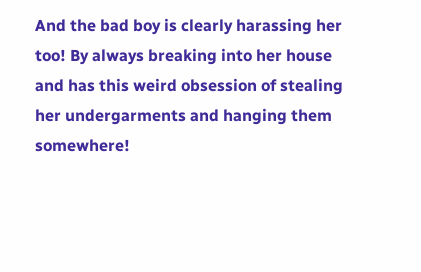And the bad boy is clearly harassing her too! By always breaking into her house and has this weird obsession of stealing her undergarments and hanging them somewhere!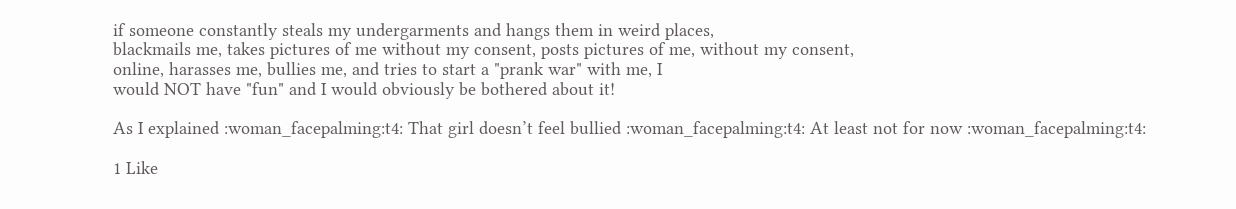if someone constantly steals my undergarments and hangs them in weird places,
blackmails me, takes pictures of me without my consent, posts pictures of me, without my consent,
online, harasses me, bullies me, and tries to start a "prank war" with me, I
would NOT have "fun" and I would obviously be bothered about it!

As I explained :woman_facepalming:t4: That girl doesn’t feel bullied :woman_facepalming:t4: At least not for now :woman_facepalming:t4:

1 Like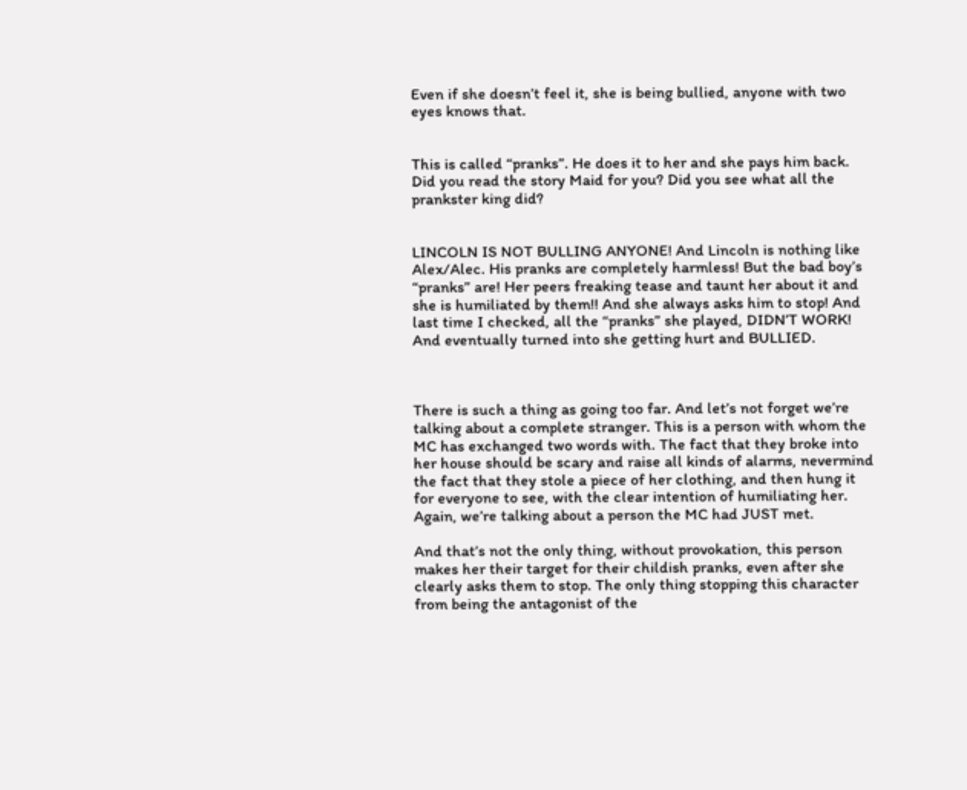Even if she doesn’t feel it, she is being bullied, anyone with two eyes knows that.


This is called “pranks”. He does it to her and she pays him back. Did you read the story Maid for you? Did you see what all the prankster king did?


LINCOLN IS NOT BULLING ANYONE! And Lincoln is nothing like Alex/Alec. His pranks are completely harmless! But the bad boy’s “pranks” are! Her peers freaking tease and taunt her about it and she is humiliated by them!! And she always asks him to stop! And last time I checked, all the “pranks” she played, DIDN’T WORK! And eventually turned into she getting hurt and BULLIED.



There is such a thing as going too far. And let’s not forget we’re talking about a complete stranger. This is a person with whom the MC has exchanged two words with. The fact that they broke into her house should be scary and raise all kinds of alarms, nevermind the fact that they stole a piece of her clothing, and then hung it for everyone to see, with the clear intention of humiliating her. Again, we’re talking about a person the MC had JUST met.

And that’s not the only thing, without provokation, this person makes her their target for their childish pranks, even after she clearly asks them to stop. The only thing stopping this character from being the antagonist of the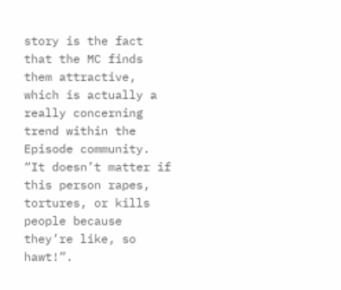story is the fact that the MC finds them attractive, which is actually a really concerning trend within the Episode community. “It doesn’t matter if this person rapes, tortures, or kills people because they’re like, so hawt!”.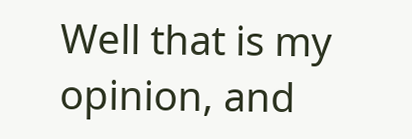Well that is my opinion, and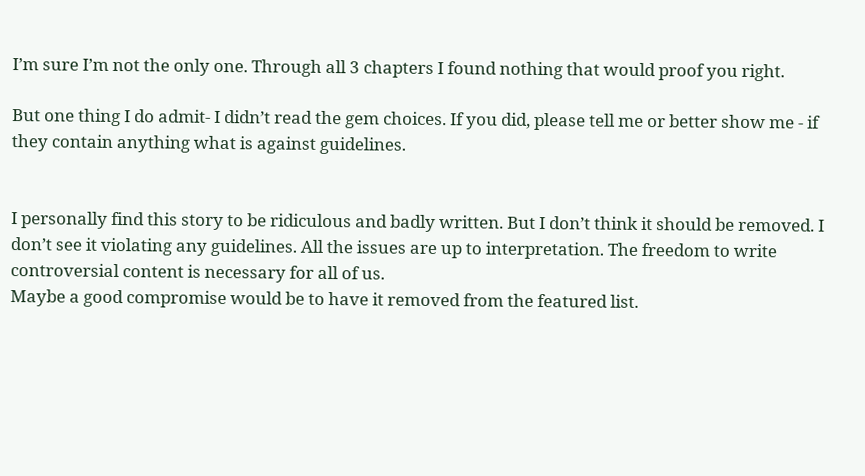I’m sure I’m not the only one. Through all 3 chapters I found nothing that would proof you right.

But one thing I do admit- I didn’t read the gem choices. If you did, please tell me or better show me - if they contain anything what is against guidelines.


I personally find this story to be ridiculous and badly written. But I don’t think it should be removed. I don’t see it violating any guidelines. All the issues are up to interpretation. The freedom to write controversial content is necessary for all of us.
Maybe a good compromise would be to have it removed from the featured list.